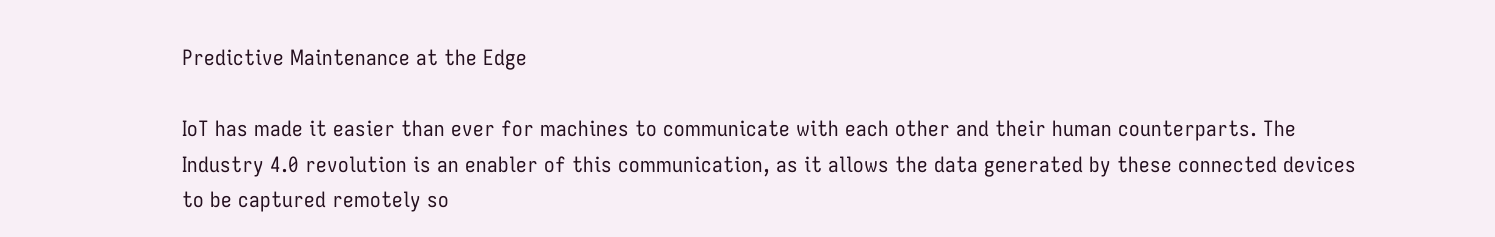Predictive Maintenance at the Edge

IoT has made it easier than ever for machines to communicate with each other and their human counterparts. The Industry 4.0 revolution is an enabler of this communication, as it allows the data generated by these connected devices to be captured remotely so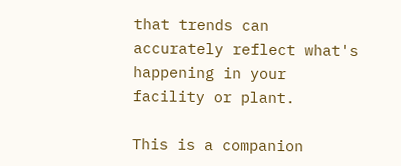that trends can accurately reflect what's happening in your facility or plant.

This is a companion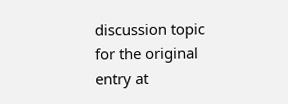discussion topic for the original entry at